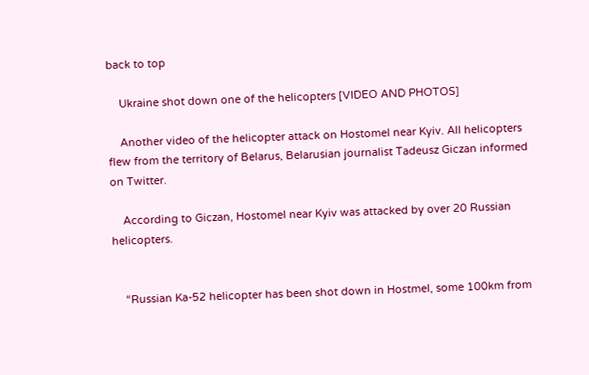back to top

    Ukraine shot down one of the helicopters [VIDEO AND PHOTOS]

    Another video of the helicopter attack on Hostomel near Kyiv. All helicopters flew from the territory of Belarus, Belarusian journalist Tadeusz Giczan informed on Twitter.

    According to Giczan, Hostomel near Kyiv was attacked by over 20 Russian helicopters.


    “Russian Ka-52 helicopter has been shot down in Hostmel, some 100km from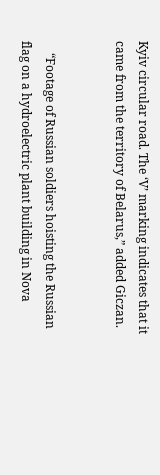Kyiv circular road. The ‘V’ marking indicates that it came from the territory of Belarus,” added Giczan.


    “Footage of Russian soldiers hoisting the Russian flag on a hydroelectric plant building in Nova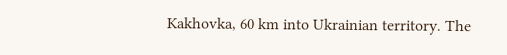Kakhovka, 60 km into Ukrainian territory. The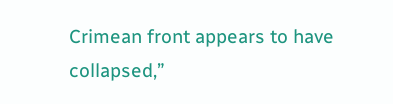Crimean front appears to have collapsed,”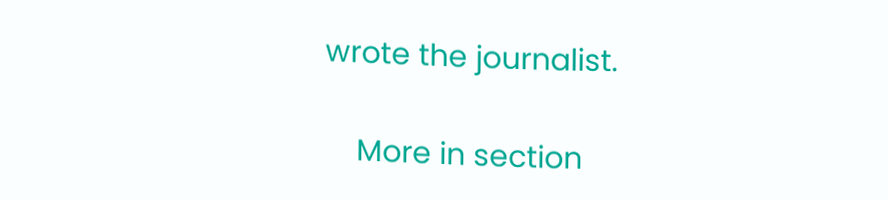wrote the journalist.

    More in section